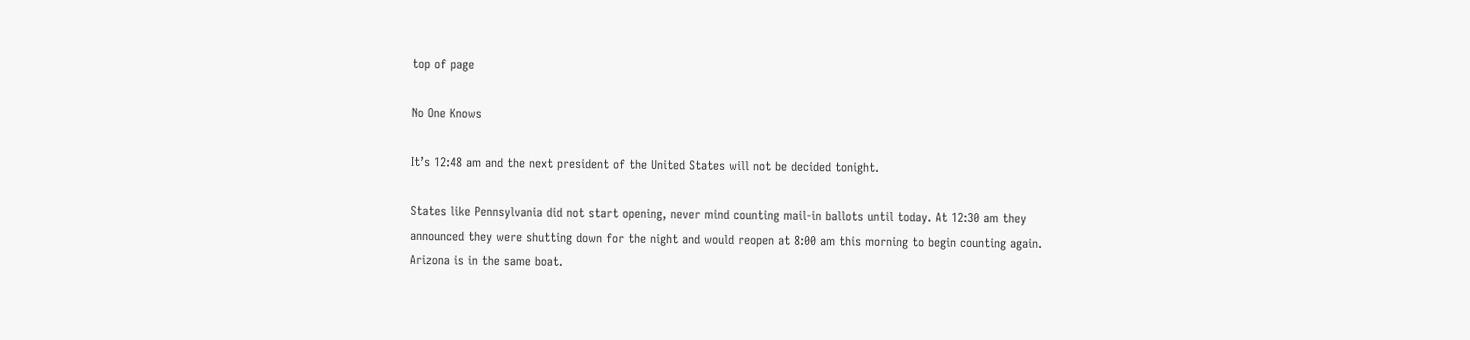top of page

No One Knows

It’s 12:48 am and the next president of the United States will not be decided tonight.

States like Pennsylvania did not start opening, never mind counting mail-in ballots until today. At 12:30 am they announced they were shutting down for the night and would reopen at 8:00 am this morning to begin counting again. Arizona is in the same boat.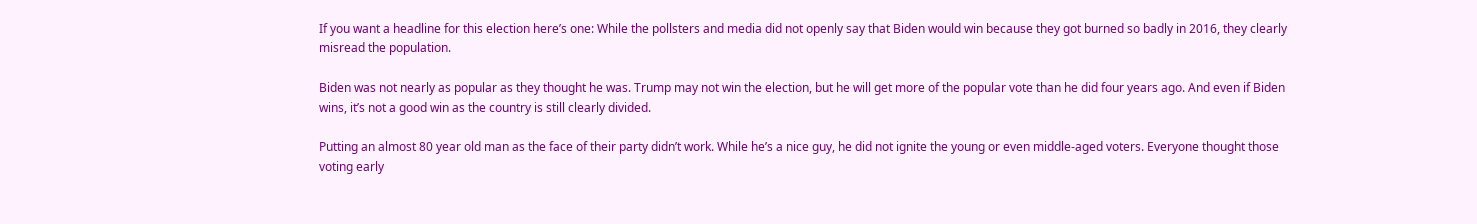If you want a headline for this election here’s one: While the pollsters and media did not openly say that Biden would win because they got burned so badly in 2016, they clearly misread the population.

Biden was not nearly as popular as they thought he was. Trump may not win the election, but he will get more of the popular vote than he did four years ago. And even if Biden wins, it’s not a good win as the country is still clearly divided.

Putting an almost 80 year old man as the face of their party didn’t work. While he’s a nice guy, he did not ignite the young or even middle-aged voters. Everyone thought those voting early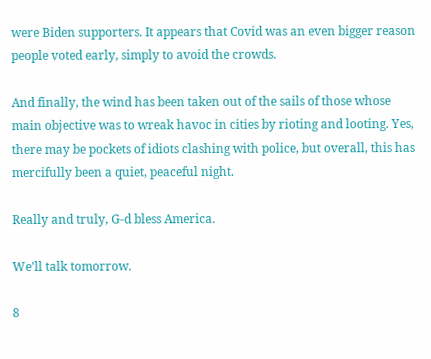were Biden supporters. It appears that Covid was an even bigger reason people voted early, simply to avoid the crowds.

And finally, the wind has been taken out of the sails of those whose main objective was to wreak havoc in cities by rioting and looting. Yes, there may be pockets of idiots clashing with police, but overall, this has mercifully been a quiet, peaceful night.

Really and truly, G-d bless America.

We’ll talk tomorrow.

8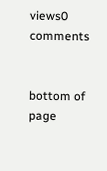views0 comments


bottom of page